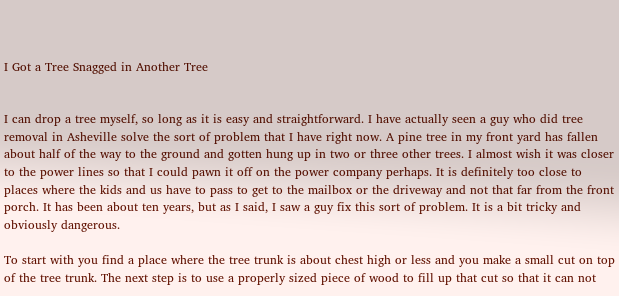I Got a Tree Snagged in Another Tree


I can drop a tree myself, so long as it is easy and straightforward. I have actually seen a guy who did tree removal in Asheville solve the sort of problem that I have right now. A pine tree in my front yard has fallen about half of the way to the ground and gotten hung up in two or three other trees. I almost wish it was closer to the power lines so that I could pawn it off on the power company perhaps. It is definitely too close to places where the kids and us have to pass to get to the mailbox or the driveway and not that far from the front porch. It has been about ten years, but as I said, I saw a guy fix this sort of problem. It is a bit tricky and obviously dangerous.

To start with you find a place where the tree trunk is about chest high or less and you make a small cut on top of the tree trunk. The next step is to use a properly sized piece of wood to fill up that cut so that it can not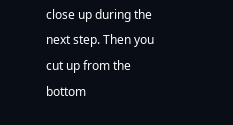close up during the next step. Then you cut up from the bottom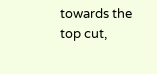towards the top cut,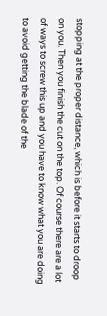stopping at the proper distance, which is before it starts to droop on you. Then you finish the cut on the top. Of course there are a lot of ways to screw this up and you have to know what you are doing to avoid getting the blade of the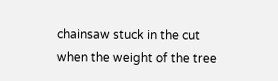chainsaw stuck in the cut when the weight of the tree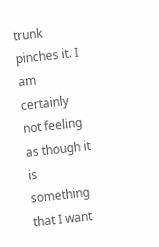trunk pinches it. I am certainly not feeling as though it is something that I want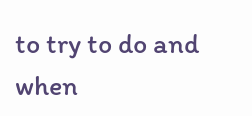to try to do and when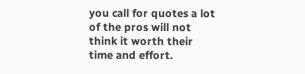you call for quotes a lot of the pros will not think it worth their time and effort.